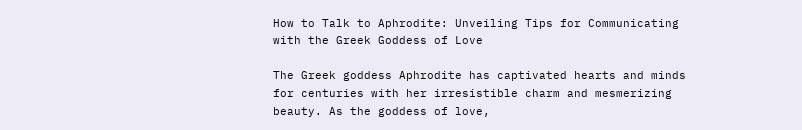How to Talk to Aphrodite: Unveiling Tips for Communicating with the Greek Goddess of Love

The Greek goddess Aphrodite has captivated hearts and minds for centuries with her irresistible charm and mesmerizing beauty. As the goddess of love,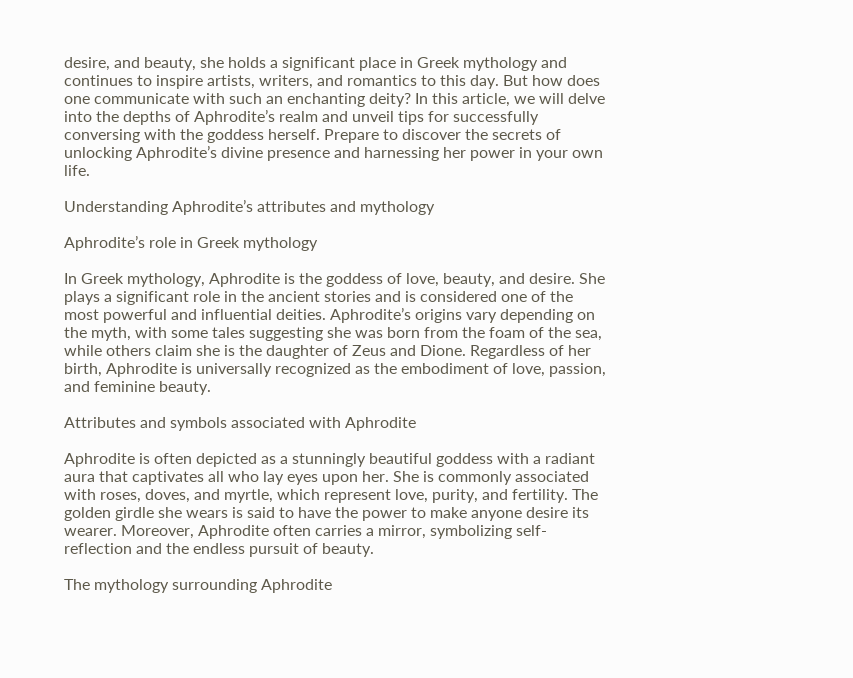desire, and beauty, she holds a significant place in Greek mythology and continues to inspire artists, writers, and romantics to this day. But how does one communicate with such an enchanting deity? In this article, we will delve into the depths of Aphrodite’s realm and unveil tips for successfully conversing with the goddess herself. Prepare to discover the secrets of unlocking Aphrodite’s divine presence and harnessing her power in your own life.

Understanding Aphrodite’s attributes and mythology

Aphrodite’s role in Greek mythology

In Greek mythology, Aphrodite is the goddess of love, beauty, and desire. She plays a significant role in the ancient stories and is considered one of the most powerful and influential deities. Aphrodite’s origins vary depending on the myth, with some tales suggesting she was born from the foam of the sea, while others claim she is the daughter of Zeus and Dione. Regardless of her birth, Aphrodite is universally recognized as the embodiment of love, passion, and feminine beauty.

Attributes and symbols associated with Aphrodite

Aphrodite is often depicted as a stunningly beautiful goddess with a radiant aura that captivates all who lay eyes upon her. She is commonly associated with roses, doves, and myrtle, which represent love, purity, and fertility. The golden girdle she wears is said to have the power to make anyone desire its wearer. Moreover, Aphrodite often carries a mirror, symbolizing self-reflection and the endless pursuit of beauty.

The mythology surrounding Aphrodite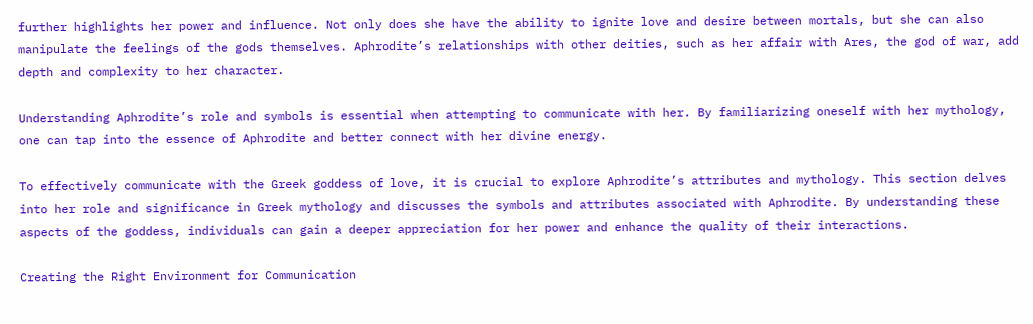further highlights her power and influence. Not only does she have the ability to ignite love and desire between mortals, but she can also manipulate the feelings of the gods themselves. Aphrodite’s relationships with other deities, such as her affair with Ares, the god of war, add depth and complexity to her character.

Understanding Aphrodite’s role and symbols is essential when attempting to communicate with her. By familiarizing oneself with her mythology, one can tap into the essence of Aphrodite and better connect with her divine energy.

To effectively communicate with the Greek goddess of love, it is crucial to explore Aphrodite’s attributes and mythology. This section delves into her role and significance in Greek mythology and discusses the symbols and attributes associated with Aphrodite. By understanding these aspects of the goddess, individuals can gain a deeper appreciation for her power and enhance the quality of their interactions.

Creating the Right Environment for Communication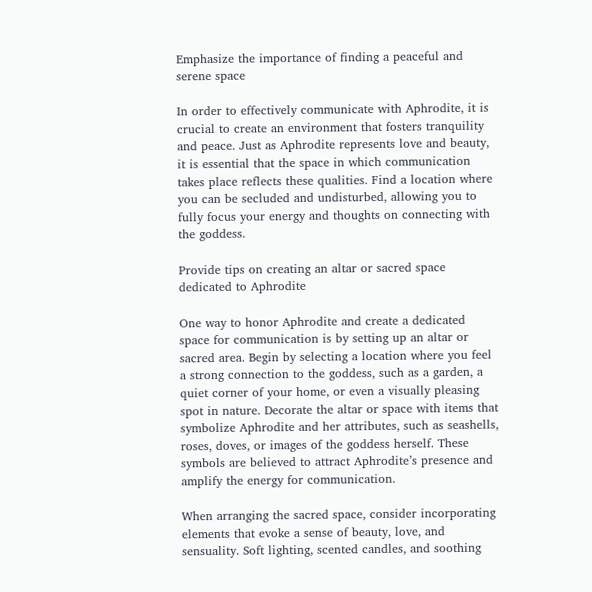Emphasize the importance of finding a peaceful and serene space

In order to effectively communicate with Aphrodite, it is crucial to create an environment that fosters tranquility and peace. Just as Aphrodite represents love and beauty, it is essential that the space in which communication takes place reflects these qualities. Find a location where you can be secluded and undisturbed, allowing you to fully focus your energy and thoughts on connecting with the goddess.

Provide tips on creating an altar or sacred space dedicated to Aphrodite

One way to honor Aphrodite and create a dedicated space for communication is by setting up an altar or sacred area. Begin by selecting a location where you feel a strong connection to the goddess, such as a garden, a quiet corner of your home, or even a visually pleasing spot in nature. Decorate the altar or space with items that symbolize Aphrodite and her attributes, such as seashells, roses, doves, or images of the goddess herself. These symbols are believed to attract Aphrodite’s presence and amplify the energy for communication.

When arranging the sacred space, consider incorporating elements that evoke a sense of beauty, love, and sensuality. Soft lighting, scented candles, and soothing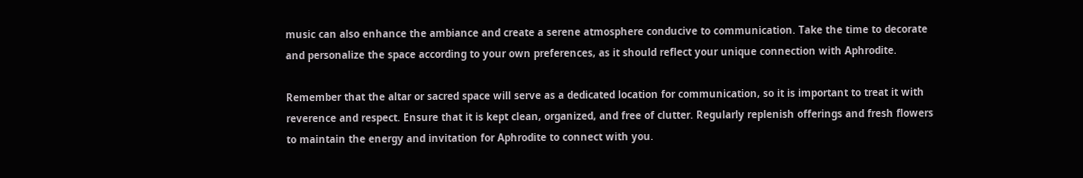music can also enhance the ambiance and create a serene atmosphere conducive to communication. Take the time to decorate and personalize the space according to your own preferences, as it should reflect your unique connection with Aphrodite.

Remember that the altar or sacred space will serve as a dedicated location for communication, so it is important to treat it with reverence and respect. Ensure that it is kept clean, organized, and free of clutter. Regularly replenish offerings and fresh flowers to maintain the energy and invitation for Aphrodite to connect with you.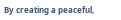By creating a peaceful,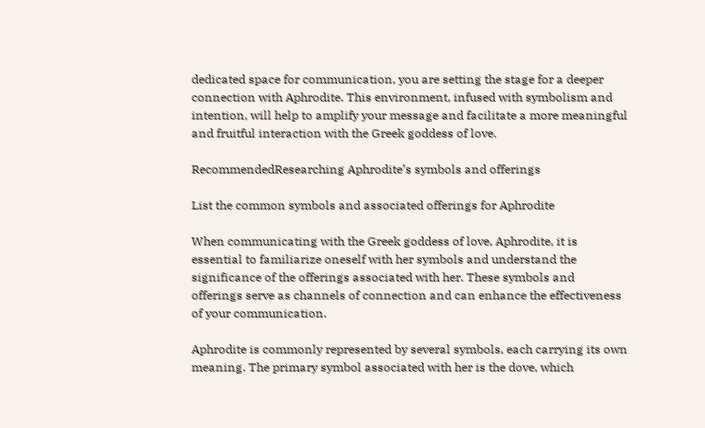dedicated space for communication, you are setting the stage for a deeper connection with Aphrodite. This environment, infused with symbolism and intention, will help to amplify your message and facilitate a more meaningful and fruitful interaction with the Greek goddess of love.

RecommendedResearching Aphrodite’s symbols and offerings

List the common symbols and associated offerings for Aphrodite

When communicating with the Greek goddess of love, Aphrodite, it is essential to familiarize oneself with her symbols and understand the significance of the offerings associated with her. These symbols and offerings serve as channels of connection and can enhance the effectiveness of your communication.

Aphrodite is commonly represented by several symbols, each carrying its own meaning. The primary symbol associated with her is the dove, which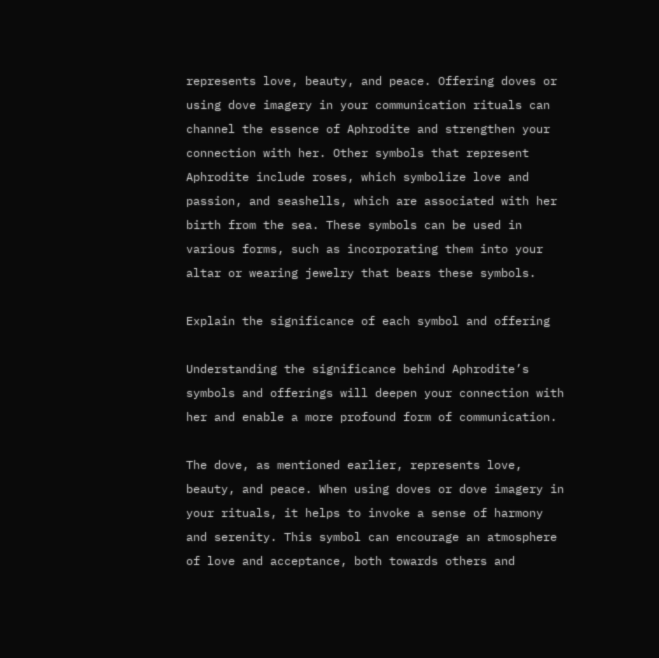represents love, beauty, and peace. Offering doves or using dove imagery in your communication rituals can channel the essence of Aphrodite and strengthen your connection with her. Other symbols that represent Aphrodite include roses, which symbolize love and passion, and seashells, which are associated with her birth from the sea. These symbols can be used in various forms, such as incorporating them into your altar or wearing jewelry that bears these symbols.

Explain the significance of each symbol and offering

Understanding the significance behind Aphrodite’s symbols and offerings will deepen your connection with her and enable a more profound form of communication.

The dove, as mentioned earlier, represents love, beauty, and peace. When using doves or dove imagery in your rituals, it helps to invoke a sense of harmony and serenity. This symbol can encourage an atmosphere of love and acceptance, both towards others and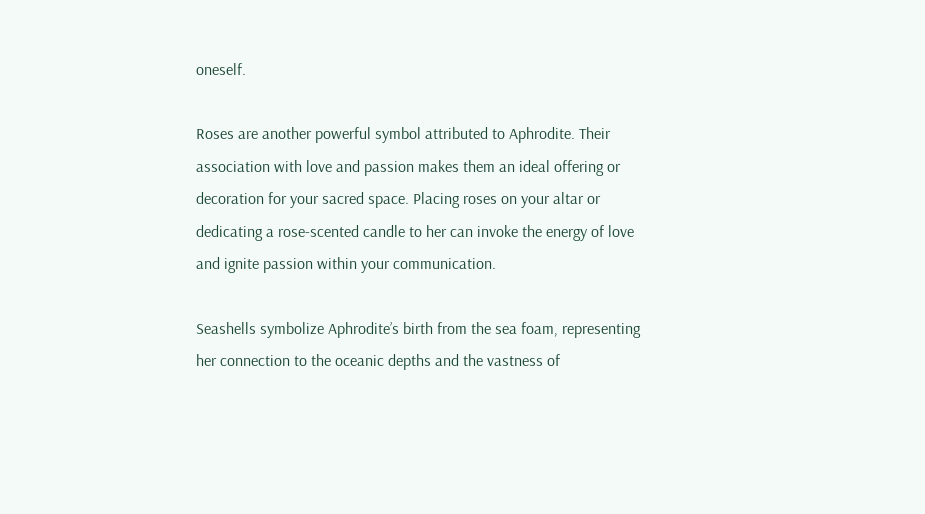oneself.

Roses are another powerful symbol attributed to Aphrodite. Their association with love and passion makes them an ideal offering or decoration for your sacred space. Placing roses on your altar or dedicating a rose-scented candle to her can invoke the energy of love and ignite passion within your communication.

Seashells symbolize Aphrodite’s birth from the sea foam, representing her connection to the oceanic depths and the vastness of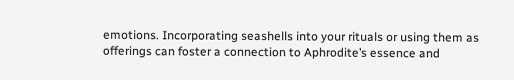emotions. Incorporating seashells into your rituals or using them as offerings can foster a connection to Aphrodite’s essence and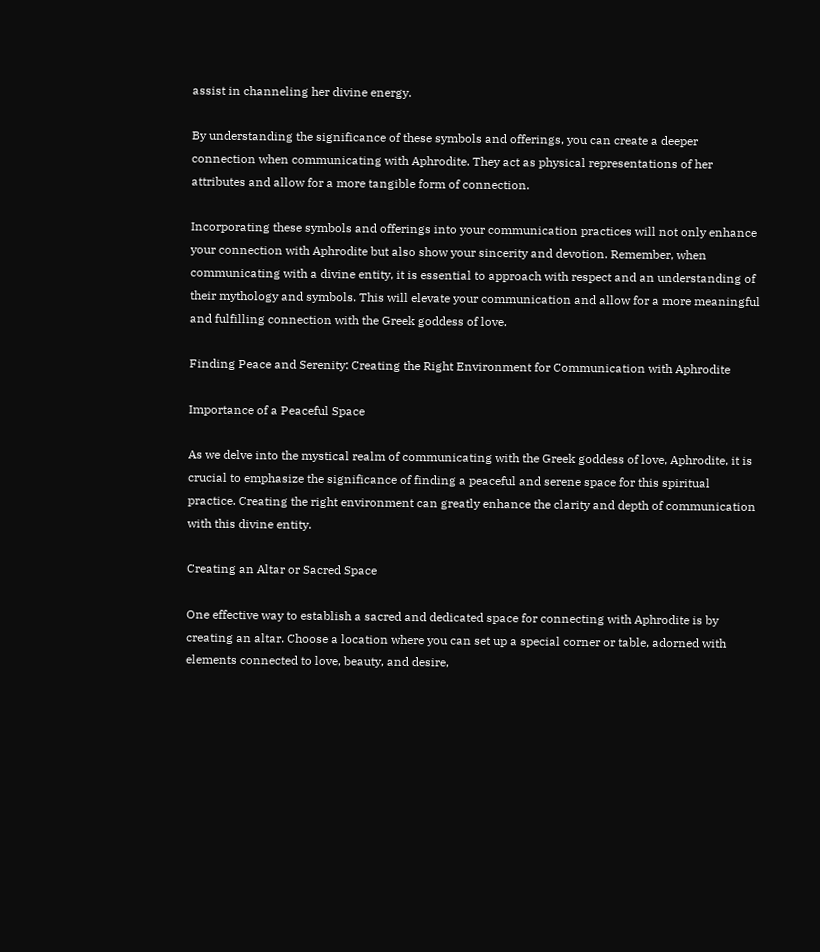assist in channeling her divine energy.

By understanding the significance of these symbols and offerings, you can create a deeper connection when communicating with Aphrodite. They act as physical representations of her attributes and allow for a more tangible form of connection.

Incorporating these symbols and offerings into your communication practices will not only enhance your connection with Aphrodite but also show your sincerity and devotion. Remember, when communicating with a divine entity, it is essential to approach with respect and an understanding of their mythology and symbols. This will elevate your communication and allow for a more meaningful and fulfilling connection with the Greek goddess of love.

Finding Peace and Serenity: Creating the Right Environment for Communication with Aphrodite

Importance of a Peaceful Space

As we delve into the mystical realm of communicating with the Greek goddess of love, Aphrodite, it is crucial to emphasize the significance of finding a peaceful and serene space for this spiritual practice. Creating the right environment can greatly enhance the clarity and depth of communication with this divine entity.

Creating an Altar or Sacred Space

One effective way to establish a sacred and dedicated space for connecting with Aphrodite is by creating an altar. Choose a location where you can set up a special corner or table, adorned with elements connected to love, beauty, and desire,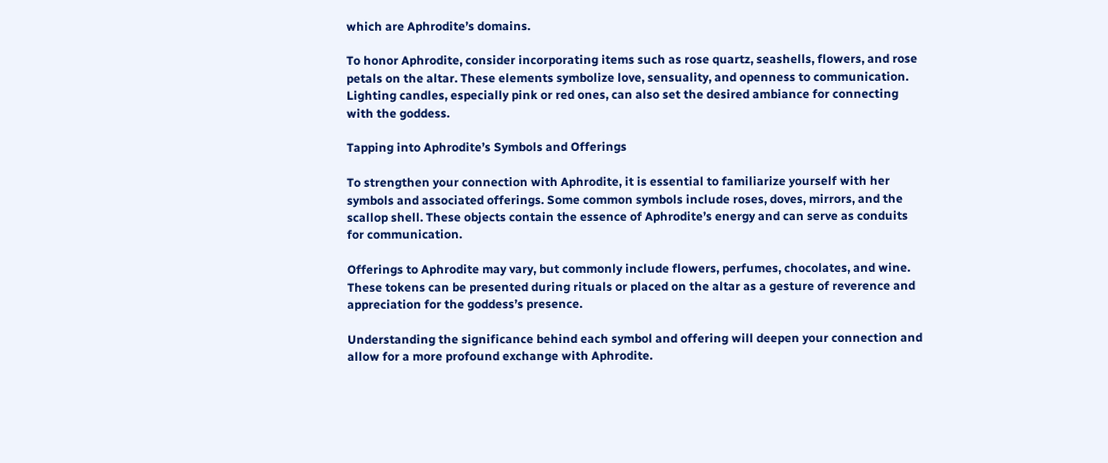which are Aphrodite’s domains.

To honor Aphrodite, consider incorporating items such as rose quartz, seashells, flowers, and rose petals on the altar. These elements symbolize love, sensuality, and openness to communication. Lighting candles, especially pink or red ones, can also set the desired ambiance for connecting with the goddess.

Tapping into Aphrodite’s Symbols and Offerings

To strengthen your connection with Aphrodite, it is essential to familiarize yourself with her symbols and associated offerings. Some common symbols include roses, doves, mirrors, and the scallop shell. These objects contain the essence of Aphrodite’s energy and can serve as conduits for communication.

Offerings to Aphrodite may vary, but commonly include flowers, perfumes, chocolates, and wine. These tokens can be presented during rituals or placed on the altar as a gesture of reverence and appreciation for the goddess’s presence.

Understanding the significance behind each symbol and offering will deepen your connection and allow for a more profound exchange with Aphrodite.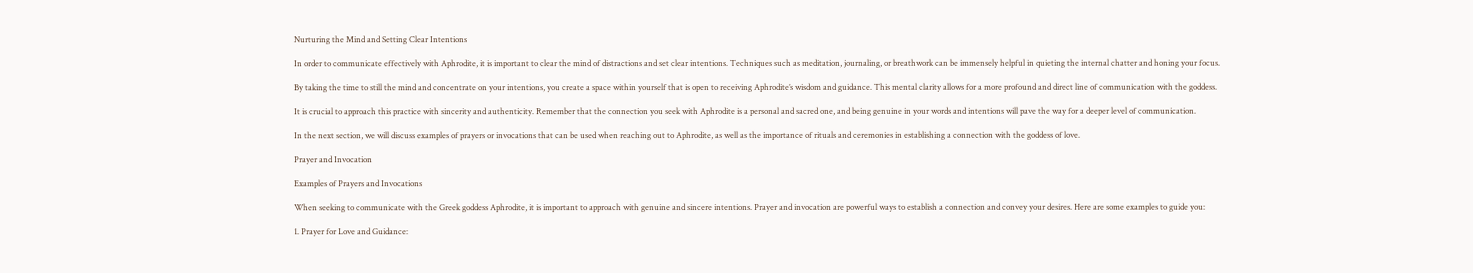Nurturing the Mind and Setting Clear Intentions

In order to communicate effectively with Aphrodite, it is important to clear the mind of distractions and set clear intentions. Techniques such as meditation, journaling, or breathwork can be immensely helpful in quieting the internal chatter and honing your focus.

By taking the time to still the mind and concentrate on your intentions, you create a space within yourself that is open to receiving Aphrodite’s wisdom and guidance. This mental clarity allows for a more profound and direct line of communication with the goddess.

It is crucial to approach this practice with sincerity and authenticity. Remember that the connection you seek with Aphrodite is a personal and sacred one, and being genuine in your words and intentions will pave the way for a deeper level of communication.

In the next section, we will discuss examples of prayers or invocations that can be used when reaching out to Aphrodite, as well as the importance of rituals and ceremonies in establishing a connection with the goddess of love.

Prayer and Invocation

Examples of Prayers and Invocations

When seeking to communicate with the Greek goddess Aphrodite, it is important to approach with genuine and sincere intentions. Prayer and invocation are powerful ways to establish a connection and convey your desires. Here are some examples to guide you:

1. Prayer for Love and Guidance: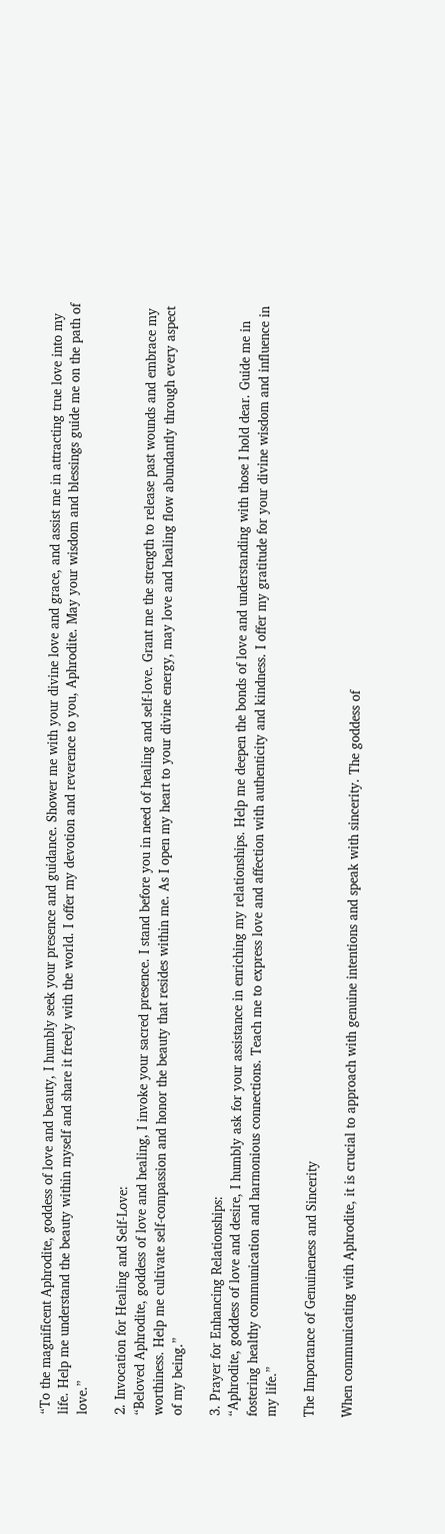“To the magnificent Aphrodite, goddess of love and beauty, I humbly seek your presence and guidance. Shower me with your divine love and grace, and assist me in attracting true love into my life. Help me understand the beauty within myself and share it freely with the world. I offer my devotion and reverence to you, Aphrodite. May your wisdom and blessings guide me on the path of love.”

2. Invocation for Healing and Self-Love:
“Beloved Aphrodite, goddess of love and healing, I invoke your sacred presence. I stand before you in need of healing and self-love. Grant me the strength to release past wounds and embrace my worthiness. Help me cultivate self-compassion and honor the beauty that resides within me. As I open my heart to your divine energy, may love and healing flow abundantly through every aspect of my being.”

3. Prayer for Enhancing Relationships:
“Aphrodite, goddess of love and desire, I humbly ask for your assistance in enriching my relationships. Help me deepen the bonds of love and understanding with those I hold dear. Guide me in fostering healthy communication and harmonious connections. Teach me to express love and affection with authenticity and kindness. I offer my gratitude for your divine wisdom and influence in my life.”

The Importance of Genuineness and Sincerity

When communicating with Aphrodite, it is crucial to approach with genuine intentions and speak with sincerity. The goddess of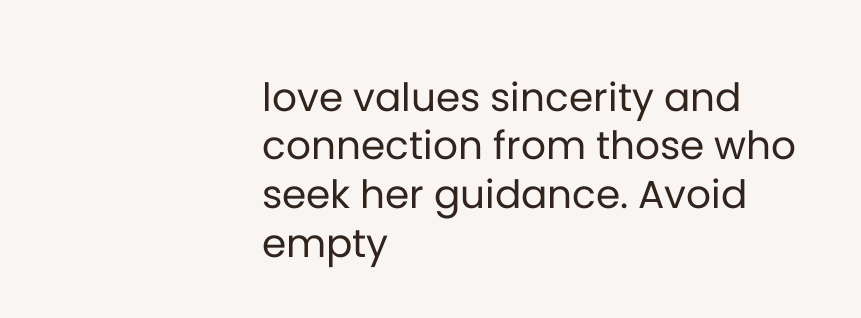love values sincerity and connection from those who seek her guidance. Avoid empty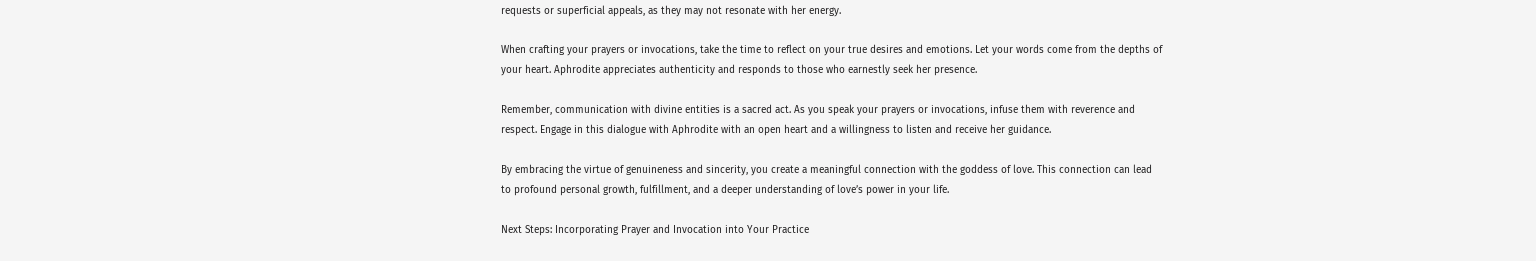requests or superficial appeals, as they may not resonate with her energy.

When crafting your prayers or invocations, take the time to reflect on your true desires and emotions. Let your words come from the depths of your heart. Aphrodite appreciates authenticity and responds to those who earnestly seek her presence.

Remember, communication with divine entities is a sacred act. As you speak your prayers or invocations, infuse them with reverence and respect. Engage in this dialogue with Aphrodite with an open heart and a willingness to listen and receive her guidance.

By embracing the virtue of genuineness and sincerity, you create a meaningful connection with the goddess of love. This connection can lead to profound personal growth, fulfillment, and a deeper understanding of love’s power in your life.

Next Steps: Incorporating Prayer and Invocation into Your Practice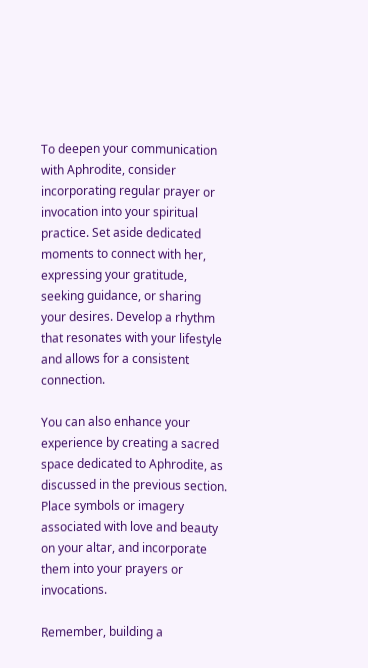To deepen your communication with Aphrodite, consider incorporating regular prayer or invocation into your spiritual practice. Set aside dedicated moments to connect with her, expressing your gratitude, seeking guidance, or sharing your desires. Develop a rhythm that resonates with your lifestyle and allows for a consistent connection.

You can also enhance your experience by creating a sacred space dedicated to Aphrodite, as discussed in the previous section. Place symbols or imagery associated with love and beauty on your altar, and incorporate them into your prayers or invocations.

Remember, building a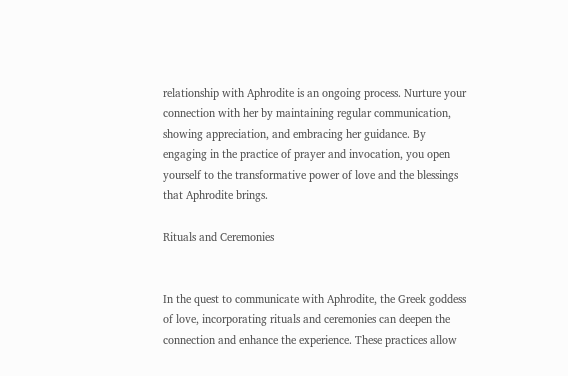relationship with Aphrodite is an ongoing process. Nurture your connection with her by maintaining regular communication, showing appreciation, and embracing her guidance. By engaging in the practice of prayer and invocation, you open yourself to the transformative power of love and the blessings that Aphrodite brings.

Rituals and Ceremonies


In the quest to communicate with Aphrodite, the Greek goddess of love, incorporating rituals and ceremonies can deepen the connection and enhance the experience. These practices allow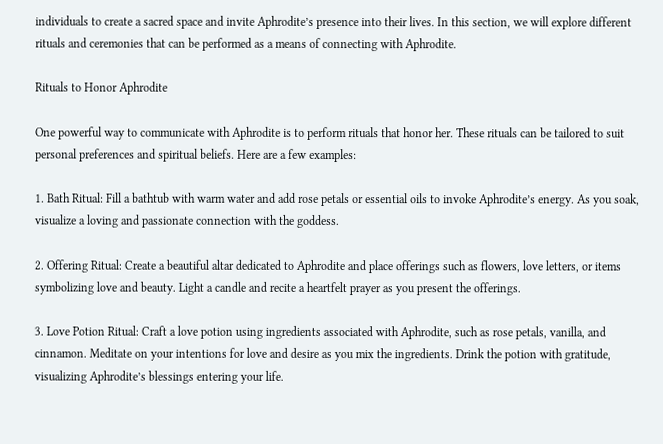individuals to create a sacred space and invite Aphrodite’s presence into their lives. In this section, we will explore different rituals and ceremonies that can be performed as a means of connecting with Aphrodite.

Rituals to Honor Aphrodite

One powerful way to communicate with Aphrodite is to perform rituals that honor her. These rituals can be tailored to suit personal preferences and spiritual beliefs. Here are a few examples:

1. Bath Ritual: Fill a bathtub with warm water and add rose petals or essential oils to invoke Aphrodite’s energy. As you soak, visualize a loving and passionate connection with the goddess.

2. Offering Ritual: Create a beautiful altar dedicated to Aphrodite and place offerings such as flowers, love letters, or items symbolizing love and beauty. Light a candle and recite a heartfelt prayer as you present the offerings.

3. Love Potion Ritual: Craft a love potion using ingredients associated with Aphrodite, such as rose petals, vanilla, and cinnamon. Meditate on your intentions for love and desire as you mix the ingredients. Drink the potion with gratitude, visualizing Aphrodite’s blessings entering your life.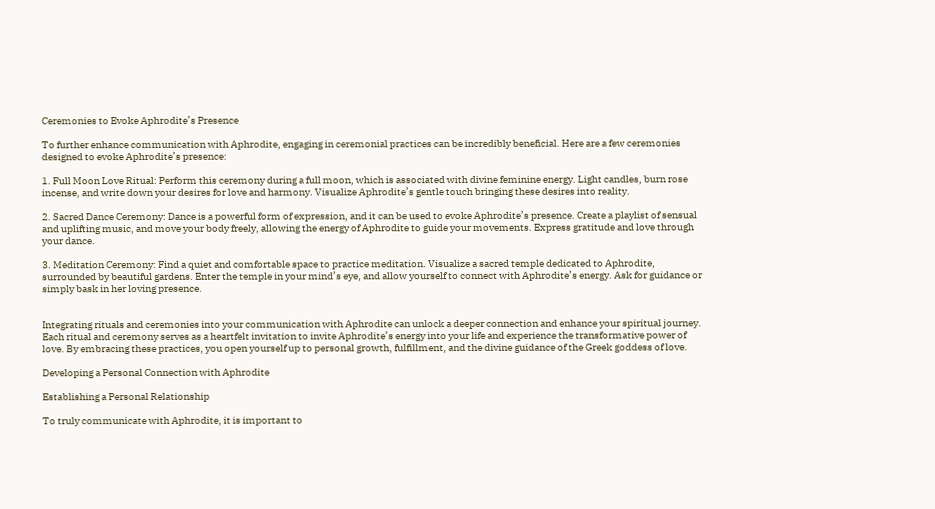Ceremonies to Evoke Aphrodite’s Presence

To further enhance communication with Aphrodite, engaging in ceremonial practices can be incredibly beneficial. Here are a few ceremonies designed to evoke Aphrodite’s presence:

1. Full Moon Love Ritual: Perform this ceremony during a full moon, which is associated with divine feminine energy. Light candles, burn rose incense, and write down your desires for love and harmony. Visualize Aphrodite’s gentle touch bringing these desires into reality.

2. Sacred Dance Ceremony: Dance is a powerful form of expression, and it can be used to evoke Aphrodite’s presence. Create a playlist of sensual and uplifting music, and move your body freely, allowing the energy of Aphrodite to guide your movements. Express gratitude and love through your dance.

3. Meditation Ceremony: Find a quiet and comfortable space to practice meditation. Visualize a sacred temple dedicated to Aphrodite, surrounded by beautiful gardens. Enter the temple in your mind’s eye, and allow yourself to connect with Aphrodite’s energy. Ask for guidance or simply bask in her loving presence.


Integrating rituals and ceremonies into your communication with Aphrodite can unlock a deeper connection and enhance your spiritual journey. Each ritual and ceremony serves as a heartfelt invitation to invite Aphrodite’s energy into your life and experience the transformative power of love. By embracing these practices, you open yourself up to personal growth, fulfillment, and the divine guidance of the Greek goddess of love.

Developing a Personal Connection with Aphrodite

Establishing a Personal Relationship

To truly communicate with Aphrodite, it is important to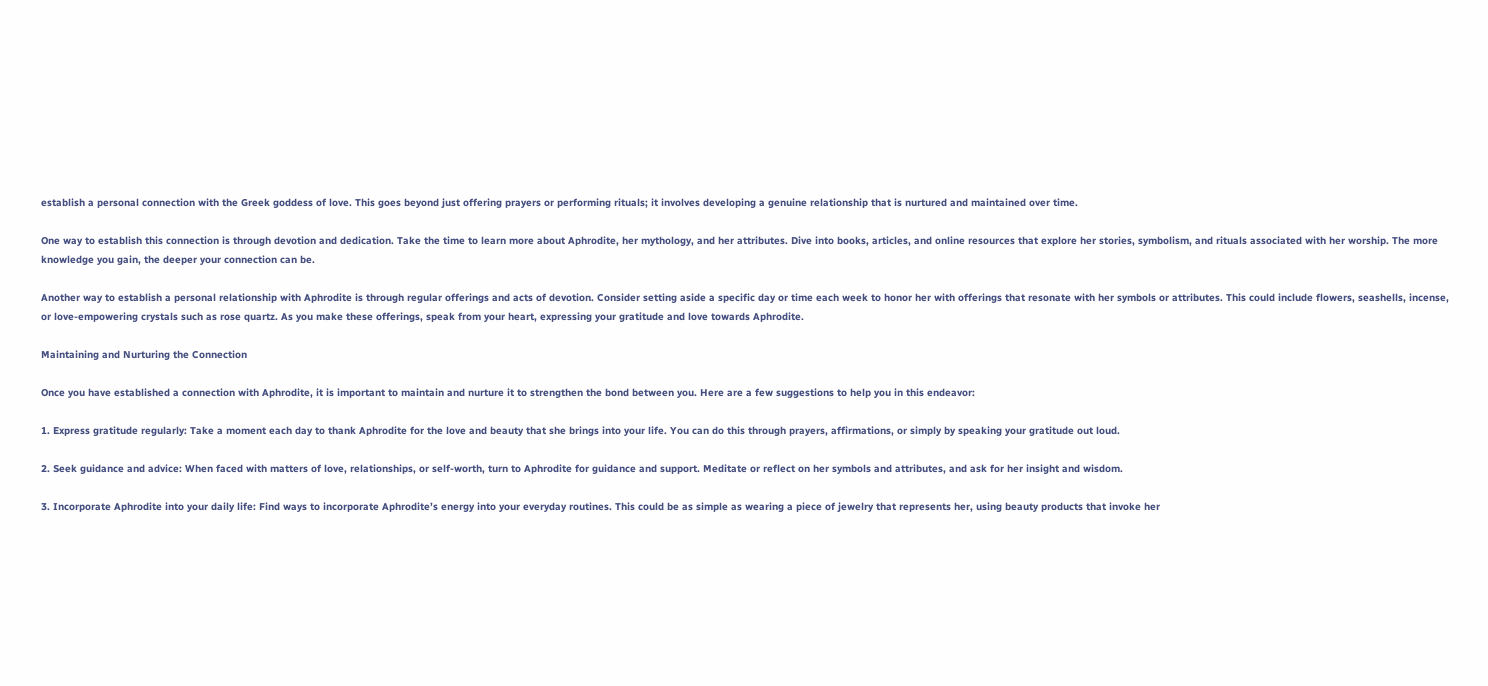establish a personal connection with the Greek goddess of love. This goes beyond just offering prayers or performing rituals; it involves developing a genuine relationship that is nurtured and maintained over time.

One way to establish this connection is through devotion and dedication. Take the time to learn more about Aphrodite, her mythology, and her attributes. Dive into books, articles, and online resources that explore her stories, symbolism, and rituals associated with her worship. The more knowledge you gain, the deeper your connection can be.

Another way to establish a personal relationship with Aphrodite is through regular offerings and acts of devotion. Consider setting aside a specific day or time each week to honor her with offerings that resonate with her symbols or attributes. This could include flowers, seashells, incense, or love-empowering crystals such as rose quartz. As you make these offerings, speak from your heart, expressing your gratitude and love towards Aphrodite.

Maintaining and Nurturing the Connection

Once you have established a connection with Aphrodite, it is important to maintain and nurture it to strengthen the bond between you. Here are a few suggestions to help you in this endeavor:

1. Express gratitude regularly: Take a moment each day to thank Aphrodite for the love and beauty that she brings into your life. You can do this through prayers, affirmations, or simply by speaking your gratitude out loud.

2. Seek guidance and advice: When faced with matters of love, relationships, or self-worth, turn to Aphrodite for guidance and support. Meditate or reflect on her symbols and attributes, and ask for her insight and wisdom.

3. Incorporate Aphrodite into your daily life: Find ways to incorporate Aphrodite’s energy into your everyday routines. This could be as simple as wearing a piece of jewelry that represents her, using beauty products that invoke her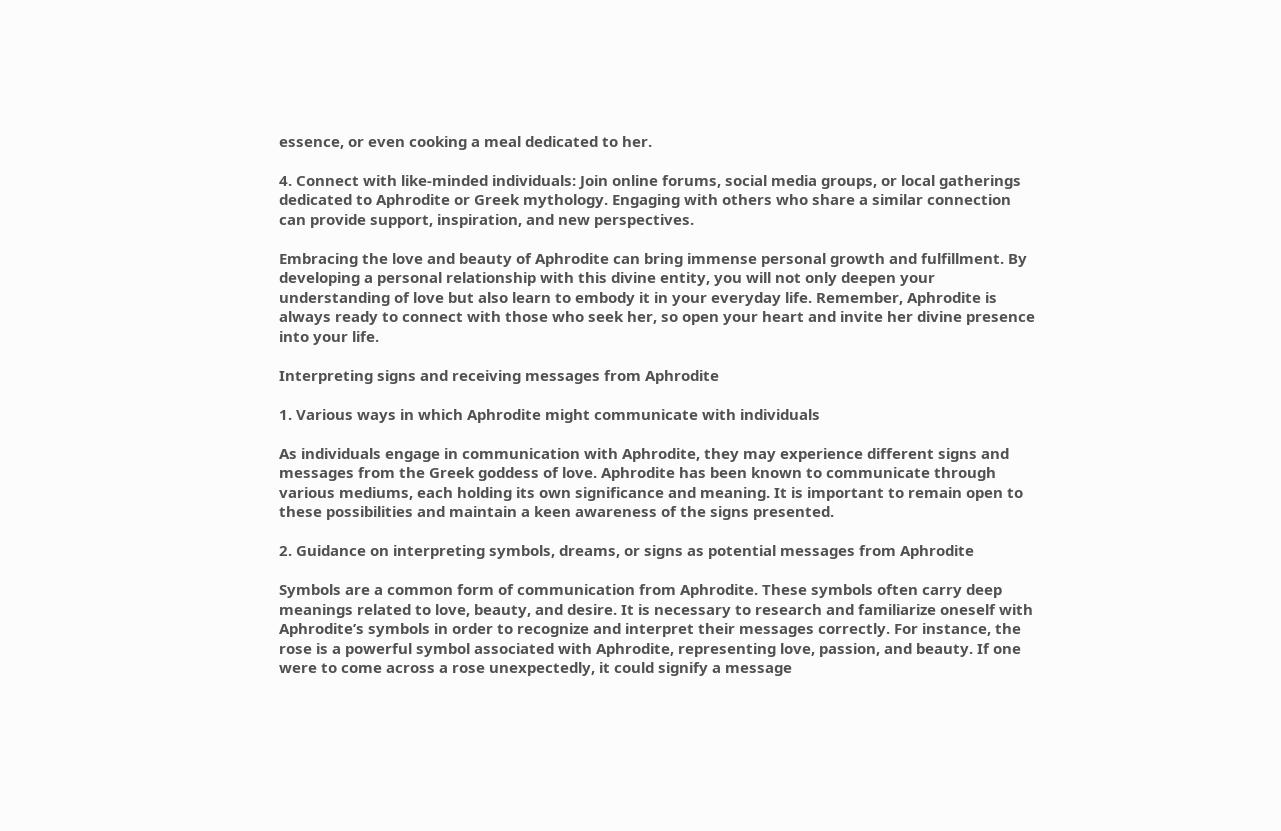essence, or even cooking a meal dedicated to her.

4. Connect with like-minded individuals: Join online forums, social media groups, or local gatherings dedicated to Aphrodite or Greek mythology. Engaging with others who share a similar connection can provide support, inspiration, and new perspectives.

Embracing the love and beauty of Aphrodite can bring immense personal growth and fulfillment. By developing a personal relationship with this divine entity, you will not only deepen your understanding of love but also learn to embody it in your everyday life. Remember, Aphrodite is always ready to connect with those who seek her, so open your heart and invite her divine presence into your life.

Interpreting signs and receiving messages from Aphrodite

1. Various ways in which Aphrodite might communicate with individuals

As individuals engage in communication with Aphrodite, they may experience different signs and messages from the Greek goddess of love. Aphrodite has been known to communicate through various mediums, each holding its own significance and meaning. It is important to remain open to these possibilities and maintain a keen awareness of the signs presented.

2. Guidance on interpreting symbols, dreams, or signs as potential messages from Aphrodite

Symbols are a common form of communication from Aphrodite. These symbols often carry deep meanings related to love, beauty, and desire. It is necessary to research and familiarize oneself with Aphrodite’s symbols in order to recognize and interpret their messages correctly. For instance, the rose is a powerful symbol associated with Aphrodite, representing love, passion, and beauty. If one were to come across a rose unexpectedly, it could signify a message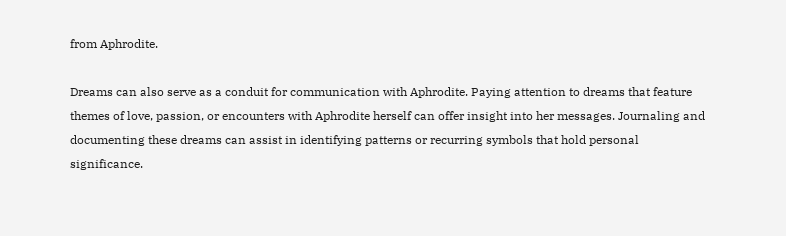from Aphrodite.

Dreams can also serve as a conduit for communication with Aphrodite. Paying attention to dreams that feature themes of love, passion, or encounters with Aphrodite herself can offer insight into her messages. Journaling and documenting these dreams can assist in identifying patterns or recurring symbols that hold personal significance.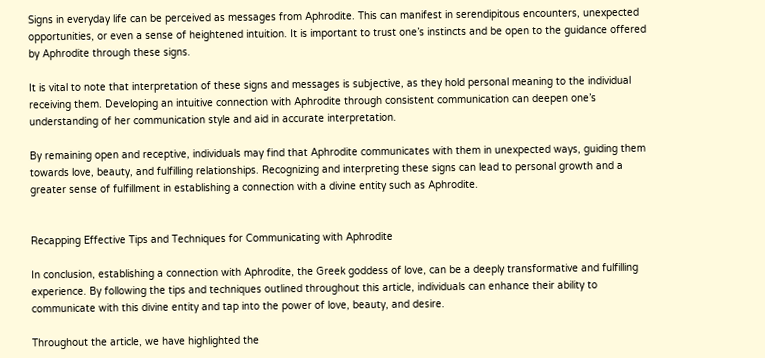Signs in everyday life can be perceived as messages from Aphrodite. This can manifest in serendipitous encounters, unexpected opportunities, or even a sense of heightened intuition. It is important to trust one’s instincts and be open to the guidance offered by Aphrodite through these signs.

It is vital to note that interpretation of these signs and messages is subjective, as they hold personal meaning to the individual receiving them. Developing an intuitive connection with Aphrodite through consistent communication can deepen one’s understanding of her communication style and aid in accurate interpretation.

By remaining open and receptive, individuals may find that Aphrodite communicates with them in unexpected ways, guiding them towards love, beauty, and fulfilling relationships. Recognizing and interpreting these signs can lead to personal growth and a greater sense of fulfillment in establishing a connection with a divine entity such as Aphrodite.


Recapping Effective Tips and Techniques for Communicating with Aphrodite

In conclusion, establishing a connection with Aphrodite, the Greek goddess of love, can be a deeply transformative and fulfilling experience. By following the tips and techniques outlined throughout this article, individuals can enhance their ability to communicate with this divine entity and tap into the power of love, beauty, and desire.

Throughout the article, we have highlighted the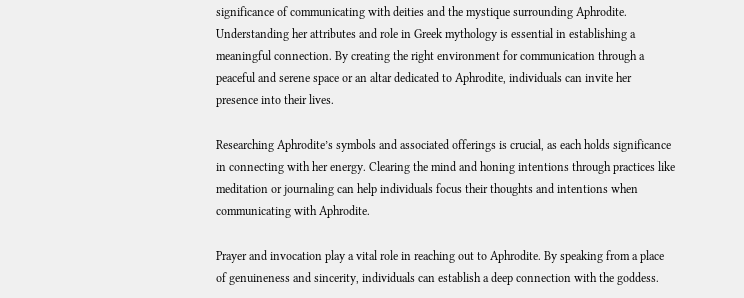significance of communicating with deities and the mystique surrounding Aphrodite. Understanding her attributes and role in Greek mythology is essential in establishing a meaningful connection. By creating the right environment for communication through a peaceful and serene space or an altar dedicated to Aphrodite, individuals can invite her presence into their lives.

Researching Aphrodite’s symbols and associated offerings is crucial, as each holds significance in connecting with her energy. Clearing the mind and honing intentions through practices like meditation or journaling can help individuals focus their thoughts and intentions when communicating with Aphrodite.

Prayer and invocation play a vital role in reaching out to Aphrodite. By speaking from a place of genuineness and sincerity, individuals can establish a deep connection with the goddess.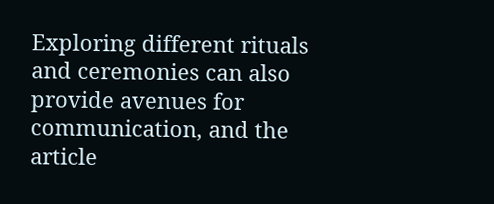Exploring different rituals and ceremonies can also provide avenues for communication, and the article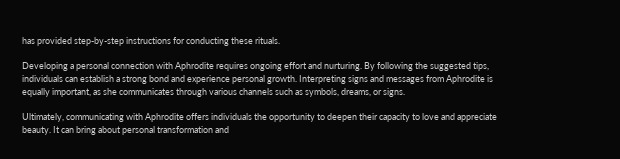has provided step-by-step instructions for conducting these rituals.

Developing a personal connection with Aphrodite requires ongoing effort and nurturing. By following the suggested tips, individuals can establish a strong bond and experience personal growth. Interpreting signs and messages from Aphrodite is equally important, as she communicates through various channels such as symbols, dreams, or signs.

Ultimately, communicating with Aphrodite offers individuals the opportunity to deepen their capacity to love and appreciate beauty. It can bring about personal transformation and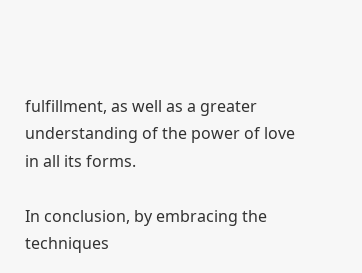fulfillment, as well as a greater understanding of the power of love in all its forms.

In conclusion, by embracing the techniques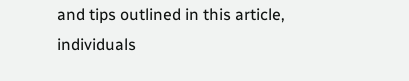and tips outlined in this article, individuals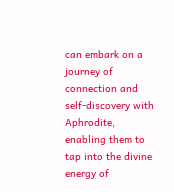can embark on a journey of connection and self-discovery with Aphrodite, enabling them to tap into the divine energy of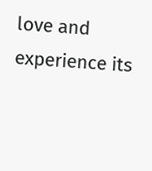love and experience its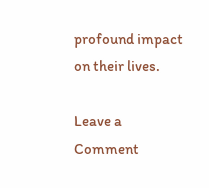profound impact on their lives.

Leave a Comment